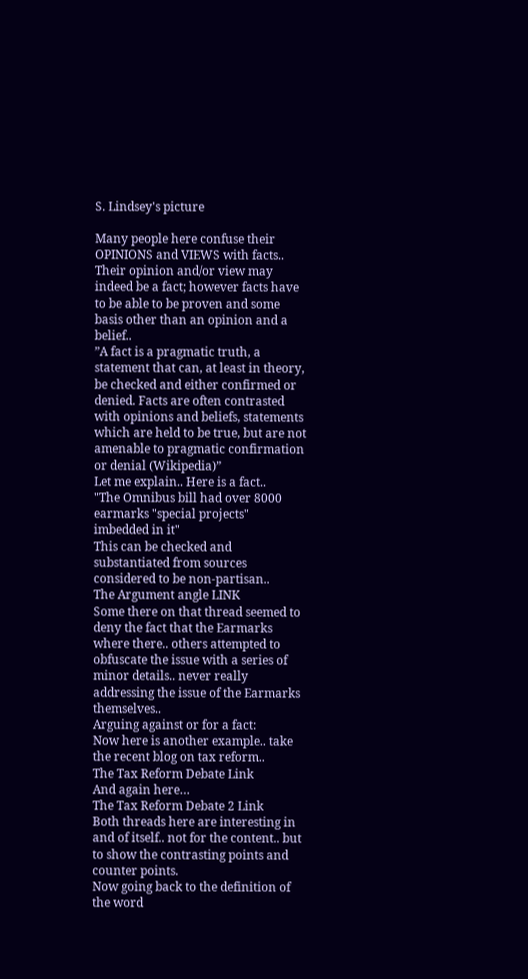S. Lindsey's picture

Many people here confuse their OPINIONS and VIEWS with facts.. Their opinion and/or view may indeed be a fact; however facts have to be able to be proven and some basis other than an opinion and a belief..
”A fact is a pragmatic truth, a statement that can, at least in theory, be checked and either confirmed or denied. Facts are often contrasted with opinions and beliefs, statements which are held to be true, but are not amenable to pragmatic confirmation or denial (Wikipedia)”
Let me explain.. Here is a fact..
"The Omnibus bill had over 8000 earmarks "special projects" imbedded in it"
This can be checked and substantiated from sources considered to be non-partisan..
The Argument angle LINK
Some there on that thread seemed to deny the fact that the Earmarks where there.. others attempted to obfuscate the issue with a series of minor details.. never really addressing the issue of the Earmarks themselves..
Arguing against or for a fact:
Now here is another example.. take the recent blog on tax reform..
The Tax Reform Debate Link
And again here…
The Tax Reform Debate 2 Link
Both threads here are interesting in and of itself.. not for the content.. but to show the contrasting points and counter points.
Now going back to the definition of the word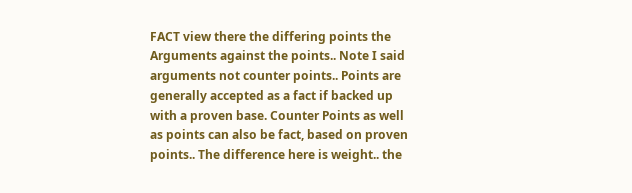FACT view there the differing points the Arguments against the points.. Note I said arguments not counter points.. Points are generally accepted as a fact if backed up with a proven base. Counter Points as well as points can also be fact, based on proven points.. The difference here is weight.. the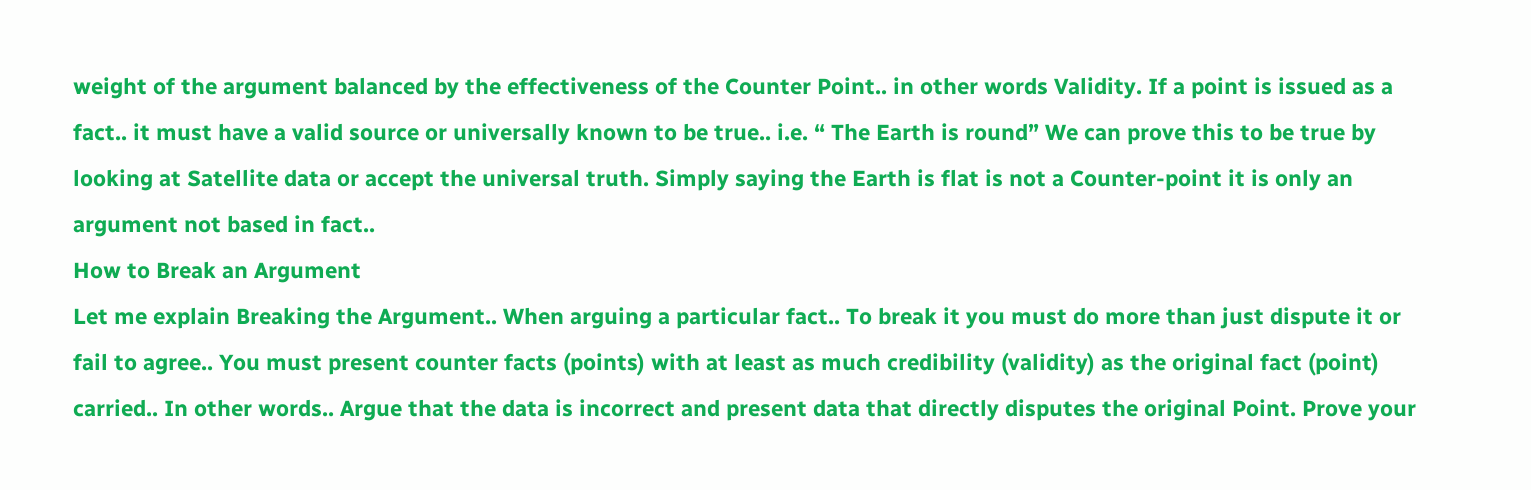weight of the argument balanced by the effectiveness of the Counter Point.. in other words Validity. If a point is issued as a fact.. it must have a valid source or universally known to be true.. i.e. “ The Earth is round” We can prove this to be true by looking at Satellite data or accept the universal truth. Simply saying the Earth is flat is not a Counter-point it is only an argument not based in fact..
How to Break an Argument
Let me explain Breaking the Argument.. When arguing a particular fact.. To break it you must do more than just dispute it or fail to agree.. You must present counter facts (points) with at least as much credibility (validity) as the original fact (point) carried.. In other words.. Argue that the data is incorrect and present data that directly disputes the original Point. Prove your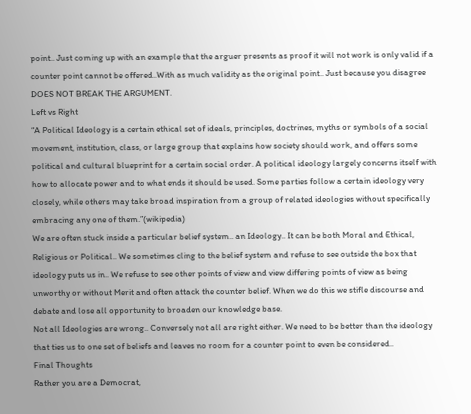point.. Just coming up with an example that the arguer presents as proof it will not work is only valid if a counter point cannot be offered..With as much validity as the original point.. Just because you disagree DOES NOT BREAK THE ARGUMENT.
Left vs Right
“A Political Ideology is a certain ethical set of ideals, principles, doctrines, myths or symbols of a social movement, institution, class, or large group that explains how society should work, and offers some political and cultural blueprint for a certain social order. A political ideology largely concerns itself with how to allocate power and to what ends it should be used. Some parties follow a certain ideology very closely, while others may take broad inspiration from a group of related ideologies without specifically embracing any one of them.”(wikipedia)
We are often stuck inside a particular belief system.. an Ideology.. It can be both Moral and Ethical, Religious or Political.. We sometimes cling to the belief system and refuse to see outside the box that ideology puts us in.. We refuse to see other points of view and view differing points of view as being unworthy or without Merit and often attack the counter belief. When we do this we stifle discourse and debate and lose all opportunity to broaden our knowledge base.
Not all Ideologies are wrong.. Conversely not all are right either. We need to be better than the ideology that ties us to one set of beliefs and leaves no room for a counter point to even be considered..
Final Thoughts
Rather you are a Democrat,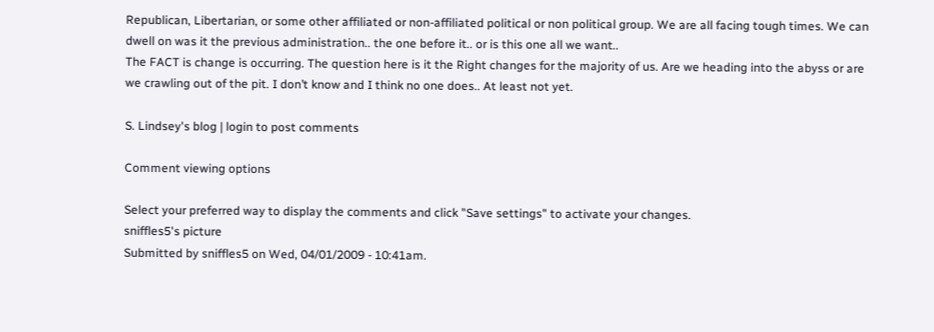Republican, Libertarian, or some other affiliated or non-affiliated political or non political group. We are all facing tough times. We can dwell on was it the previous administration.. the one before it.. or is this one all we want..
The FACT is change is occurring. The question here is it the Right changes for the majority of us. Are we heading into the abyss or are we crawling out of the pit. I don’t know and I think no one does.. At least not yet.

S. Lindsey's blog | login to post comments

Comment viewing options

Select your preferred way to display the comments and click "Save settings" to activate your changes.
sniffles5's picture
Submitted by sniffles5 on Wed, 04/01/2009 - 10:41am.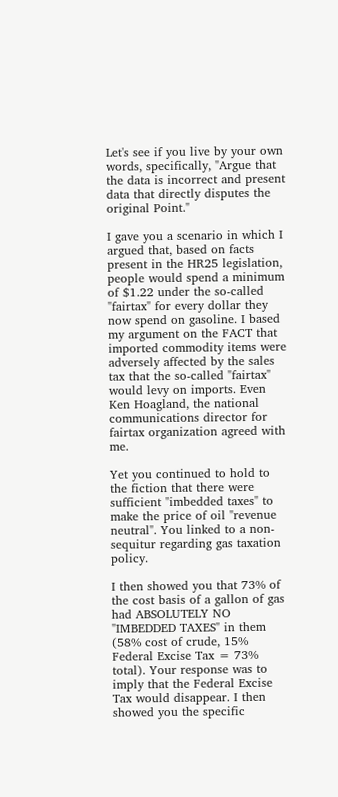Let's see if you live by your own words, specifically, "Argue that the data is incorrect and present data that directly disputes the original Point."

I gave you a scenario in which I argued that, based on facts present in the HR25 legislation, people would spend a minimum of $1.22 under the so-called "fairtax" for every dollar they now spend on gasoline. I based my argument on the FACT that imported commodity items were adversely affected by the sales tax that the so-called "fairtax" would levy on imports. Even Ken Hoagland, the national communications director for fairtax organization agreed with me.

Yet you continued to hold to the fiction that there were sufficient "imbedded taxes" to make the price of oil "revenue neutral". You linked to a non-sequitur regarding gas taxation policy.

I then showed you that 73% of the cost basis of a gallon of gas had ABSOLUTELY NO "IMBEDDED TAXES" in them (58% cost of crude, 15% Federal Excise Tax = 73% total). Your response was to imply that the Federal Excise Tax would disappear. I then showed you the specific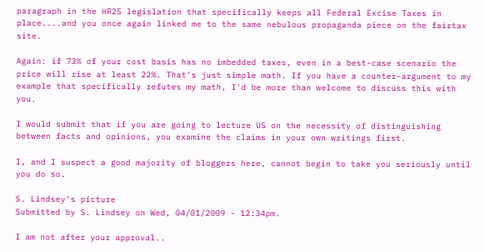paragraph in the HR25 legislation that specifically keeps all Federal Excise Taxes in place....and you once again linked me to the same nebulous propaganda piece on the fairtax site.

Again: if 73% of your cost basis has no imbedded taxes, even in a best-case scenario the price will rise at least 22%. That's just simple math. If you have a counter-argument to my example that specifically refutes my math, I'd be more than welcome to discuss this with you.

I would submit that if you are going to lecture US on the necessity of distinguishing between facts and opinions, you examine the claims in your own writings first.

I, and I suspect a good majority of bloggers here, cannot begin to take you seriously until you do so.

S. Lindsey's picture
Submitted by S. Lindsey on Wed, 04/01/2009 - 12:34pm.

I am not after your approval..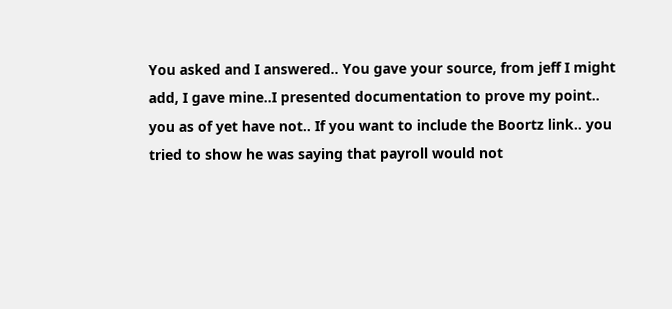You asked and I answered.. You gave your source, from jeff I might add, I gave mine..I presented documentation to prove my point.. you as of yet have not.. If you want to include the Boortz link.. you tried to show he was saying that payroll would not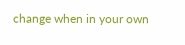change when in your own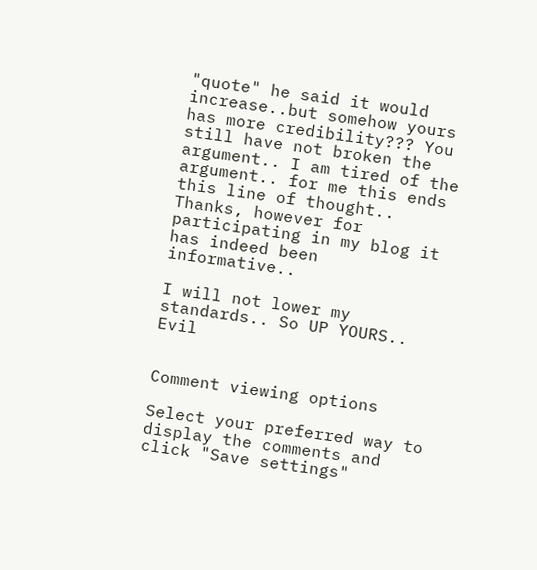"quote" he said it would increase..but somehow yours has more credibility??? You still have not broken the argument.. I am tired of the argument.. for me this ends this line of thought.. Thanks, however for participating in my blog it has indeed been informative..

I will not lower my standards.. So UP YOURS.. Evil


Comment viewing options

Select your preferred way to display the comments and click "Save settings"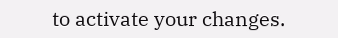to activate your changes.